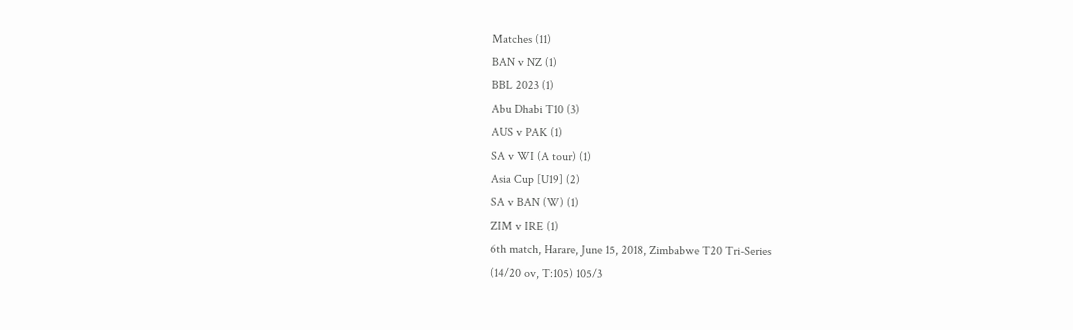Matches (11)
BAN v NZ (1)
BBL 2023 (1)
Abu Dhabi T10 (3)
AUS v PAK (1)
SA v WI (A tour) (1)
Asia Cup [U19] (2)
SA v BAN (W) (1)
ZIM v IRE (1)
6th match, Harare, June 15, 2018, Zimbabwe T20 Tri-Series
(14/20 ov, T:105) 105/3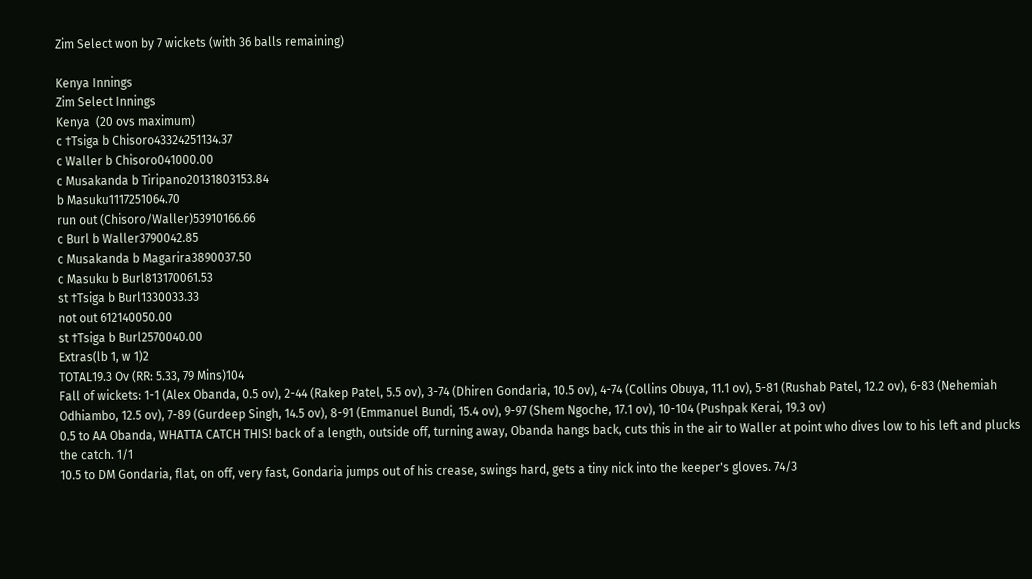Zim Select won by 7 wickets (with 36 balls remaining)

Kenya Innings
Zim Select Innings
Kenya  (20 ovs maximum)
c †Tsiga b Chisoro43324251134.37
c Waller b Chisoro041000.00
c Musakanda b Tiripano20131803153.84
b Masuku1117251064.70
run out (Chisoro/Waller)53910166.66
c Burl b Waller3790042.85
c Musakanda b Magarira3890037.50
c Masuku b Burl813170061.53
st †Tsiga b Burl1330033.33
not out 612140050.00
st †Tsiga b Burl2570040.00
Extras(lb 1, w 1)2
TOTAL19.3 Ov (RR: 5.33, 79 Mins)104
Fall of wickets: 1-1 (Alex Obanda, 0.5 ov), 2-44 (Rakep Patel, 5.5 ov), 3-74 (Dhiren Gondaria, 10.5 ov), 4-74 (Collins Obuya, 11.1 ov), 5-81 (Rushab Patel, 12.2 ov), 6-83 (Nehemiah Odhiambo, 12.5 ov), 7-89 (Gurdeep Singh, 14.5 ov), 8-91 (Emmanuel Bundi, 15.4 ov), 9-97 (Shem Ngoche, 17.1 ov), 10-104 (Pushpak Kerai, 19.3 ov)
0.5 to AA Obanda, WHATTA CATCH THIS! back of a length, outside off, turning away, Obanda hangs back, cuts this in the air to Waller at point who dives low to his left and plucks the catch. 1/1
10.5 to DM Gondaria, flat, on off, very fast, Gondaria jumps out of his crease, swings hard, gets a tiny nick into the keeper's gloves. 74/3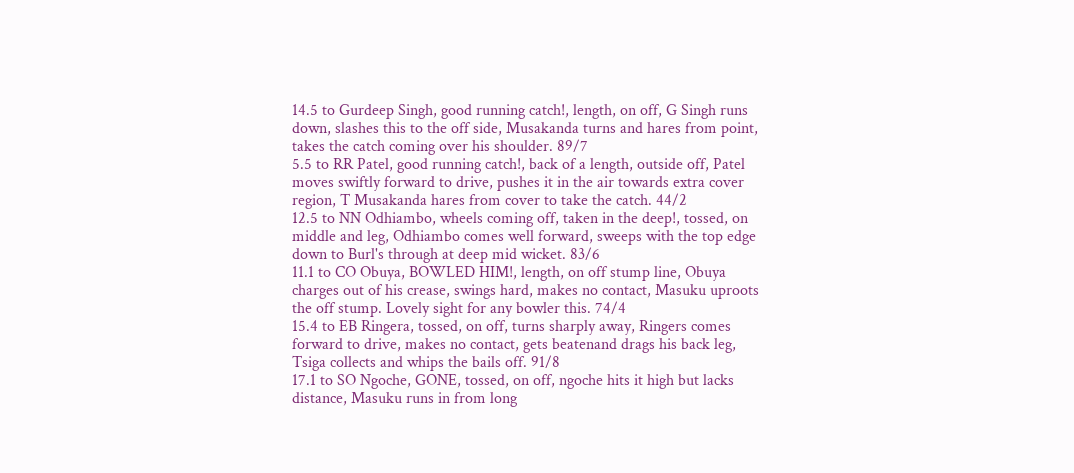14.5 to Gurdeep Singh, good running catch!, length, on off, G Singh runs down, slashes this to the off side, Musakanda turns and hares from point, takes the catch coming over his shoulder. 89/7
5.5 to RR Patel, good running catch!, back of a length, outside off, Patel moves swiftly forward to drive, pushes it in the air towards extra cover region, T Musakanda hares from cover to take the catch. 44/2
12.5 to NN Odhiambo, wheels coming off, taken in the deep!, tossed, on middle and leg, Odhiambo comes well forward, sweeps with the top edge down to Burl's through at deep mid wicket. 83/6
11.1 to CO Obuya, BOWLED HIM!, length, on off stump line, Obuya charges out of his crease, swings hard, makes no contact, Masuku uproots the off stump. Lovely sight for any bowler this. 74/4
15.4 to EB Ringera, tossed, on off, turns sharply away, Ringers comes forward to drive, makes no contact, gets beatenand drags his back leg, Tsiga collects and whips the bails off. 91/8
17.1 to SO Ngoche, GONE, tossed, on off, ngoche hits it high but lacks distance, Masuku runs in from long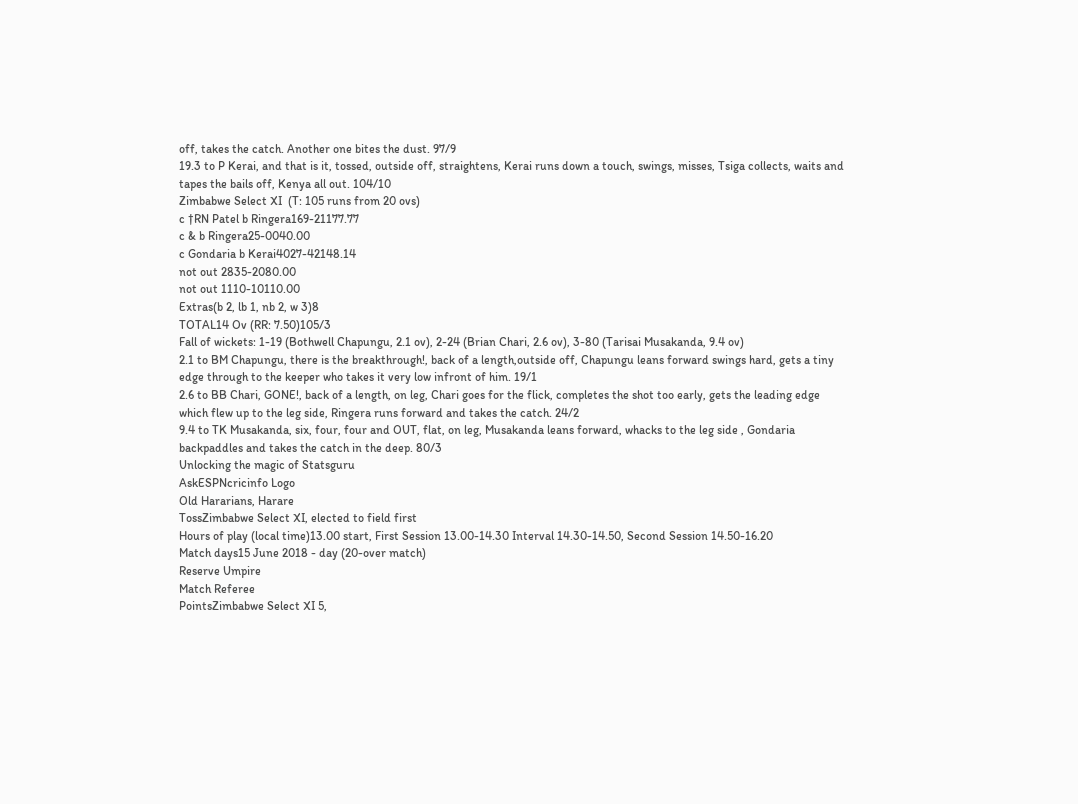off, takes the catch. Another one bites the dust. 97/9
19.3 to P Kerai, and that is it, tossed, outside off, straightens, Kerai runs down a touch, swings, misses, Tsiga collects, waits and tapes the bails off, Kenya all out. 104/10
Zimbabwe Select XI  (T: 105 runs from 20 ovs)
c †RN Patel b Ringera169-21177.77
c & b Ringera25-0040.00
c Gondaria b Kerai4027-42148.14
not out 2835-2080.00
not out 1110-10110.00
Extras(b 2, lb 1, nb 2, w 3)8
TOTAL14 Ov (RR: 7.50)105/3
Fall of wickets: 1-19 (Bothwell Chapungu, 2.1 ov), 2-24 (Brian Chari, 2.6 ov), 3-80 (Tarisai Musakanda, 9.4 ov)
2.1 to BM Chapungu, there is the breakthrough!, back of a length,outside off, Chapungu leans forward swings hard, gets a tiny edge through to the keeper who takes it very low infront of him. 19/1
2.6 to BB Chari, GONE!, back of a length, on leg, Chari goes for the flick, completes the shot too early, gets the leading edge which flew up to the leg side, Ringera runs forward and takes the catch. 24/2
9.4 to TK Musakanda, six, four, four and OUT, flat, on leg, Musakanda leans forward, whacks to the leg side , Gondaria backpaddles and takes the catch in the deep. 80/3
Unlocking the magic of Statsguru
AskESPNcricinfo Logo
Old Hararians, Harare
TossZimbabwe Select XI, elected to field first
Hours of play (local time)13.00 start, First Session 13.00-14.30 Interval 14.30-14.50, Second Session 14.50-16.20
Match days15 June 2018 - day (20-over match)
Reserve Umpire
Match Referee
PointsZimbabwe Select XI 5,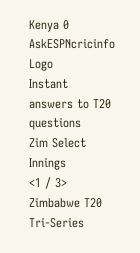Kenya 0
AskESPNcricinfo Logo
Instant answers to T20 questions
Zim Select Innings
<1 / 3>
Zimbabwe T20 Tri-Series